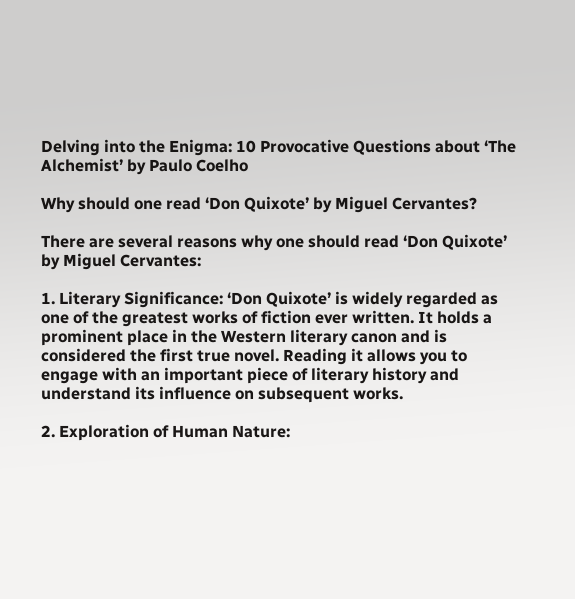Delving into the Enigma: 10 Provocative Questions about ‘The Alchemist’ by Paulo Coelho

Why should one read ‘Don Quixote’ by Miguel Cervantes?

There are several reasons why one should read ‘Don Quixote’ by Miguel Cervantes:

1. Literary Significance: ‘Don Quixote’ is widely regarded as one of the greatest works of fiction ever written. It holds a prominent place in the Western literary canon and is considered the first true novel. Reading it allows you to engage with an important piece of literary history and understand its influence on subsequent works.

2. Exploration of Human Nature: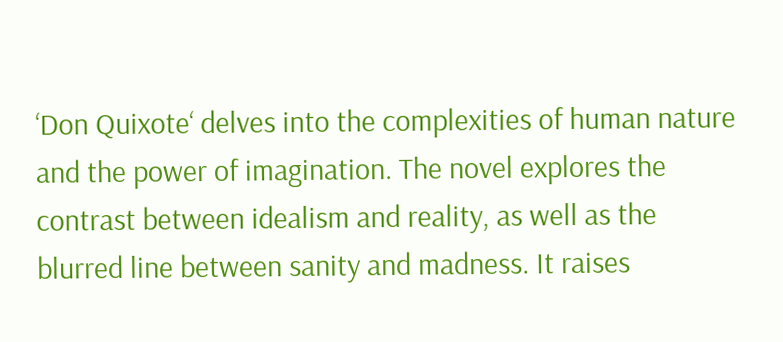‘Don Quixote‘ delves into the complexities of human nature and the power of imagination. The novel explores the contrast between idealism and reality, as well as the blurred line between sanity and madness. It raises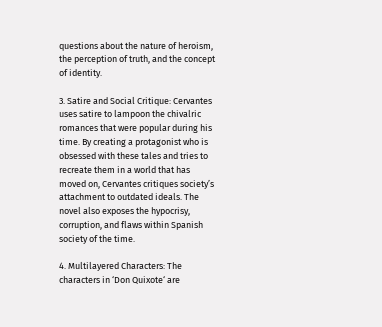questions about the nature of heroism, the perception of truth, and the concept of identity.

3. Satire and Social Critique: Cervantes uses satire to lampoon the chivalric romances that were popular during his time. By creating a protagonist who is obsessed with these tales and tries to recreate them in a world that has moved on, Cervantes critiques society’s attachment to outdated ideals. The novel also exposes the hypocrisy, corruption, and flaws within Spanish society of the time.

4. Multilayered Characters: The characters in ‘Don Quixote‘ are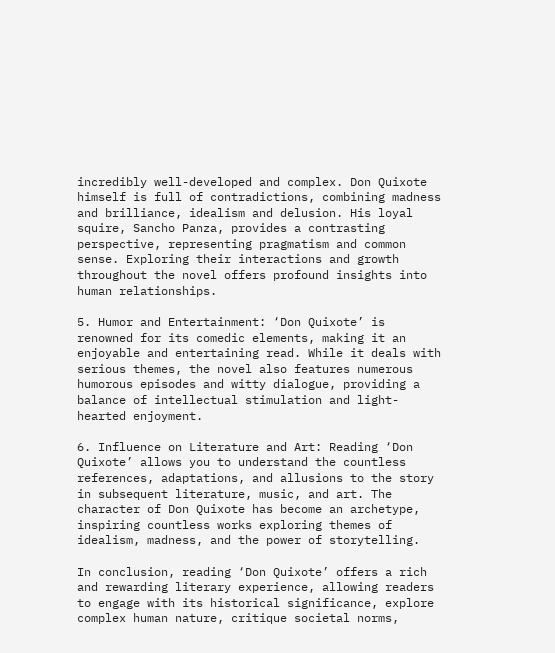incredibly well-developed and complex. Don Quixote himself is full of contradictions, combining madness and brilliance, idealism and delusion. His loyal squire, Sancho Panza, provides a contrasting perspective, representing pragmatism and common sense. Exploring their interactions and growth throughout the novel offers profound insights into human relationships.

5. Humor and Entertainment: ‘Don Quixote’ is renowned for its comedic elements, making it an enjoyable and entertaining read. While it deals with serious themes, the novel also features numerous humorous episodes and witty dialogue, providing a balance of intellectual stimulation and light-hearted enjoyment.

6. Influence on Literature and Art: Reading ‘Don Quixote’ allows you to understand the countless references, adaptations, and allusions to the story in subsequent literature, music, and art. The character of Don Quixote has become an archetype, inspiring countless works exploring themes of idealism, madness, and the power of storytelling.

In conclusion, reading ‘Don Quixote’ offers a rich and rewarding literary experience, allowing readers to engage with its historical significance, explore complex human nature, critique societal norms,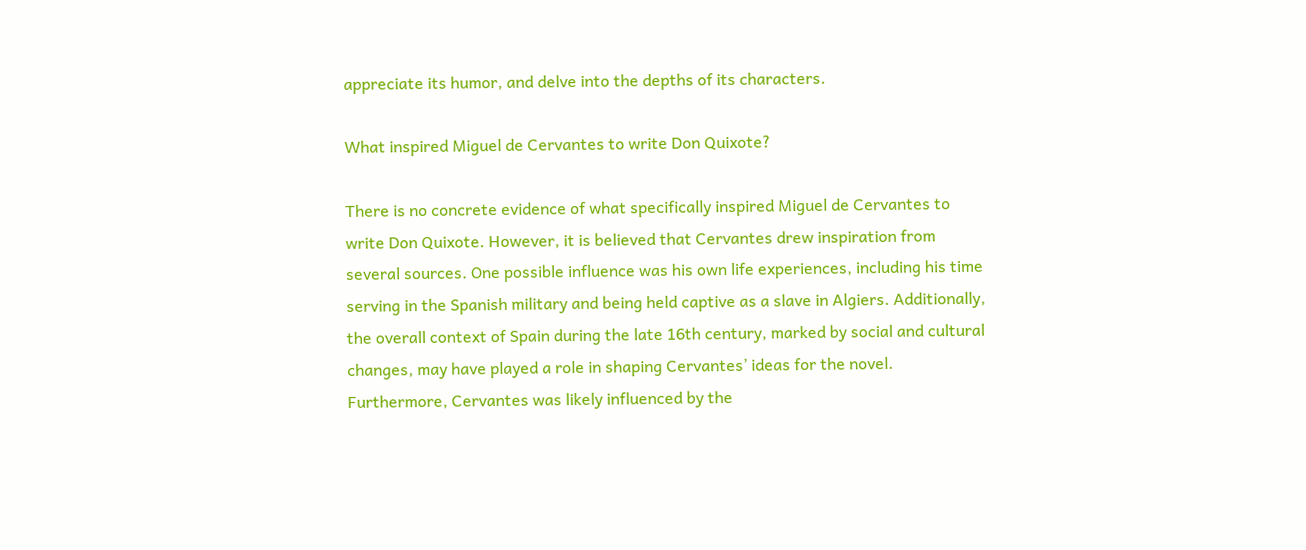appreciate its humor, and delve into the depths of its characters.

What inspired Miguel de Cervantes to write Don Quixote?

There is no concrete evidence of what specifically inspired Miguel de Cervantes to write Don Quixote. However, it is believed that Cervantes drew inspiration from several sources. One possible influence was his own life experiences, including his time serving in the Spanish military and being held captive as a slave in Algiers. Additionally, the overall context of Spain during the late 16th century, marked by social and cultural changes, may have played a role in shaping Cervantes’ ideas for the novel. Furthermore, Cervantes was likely influenced by the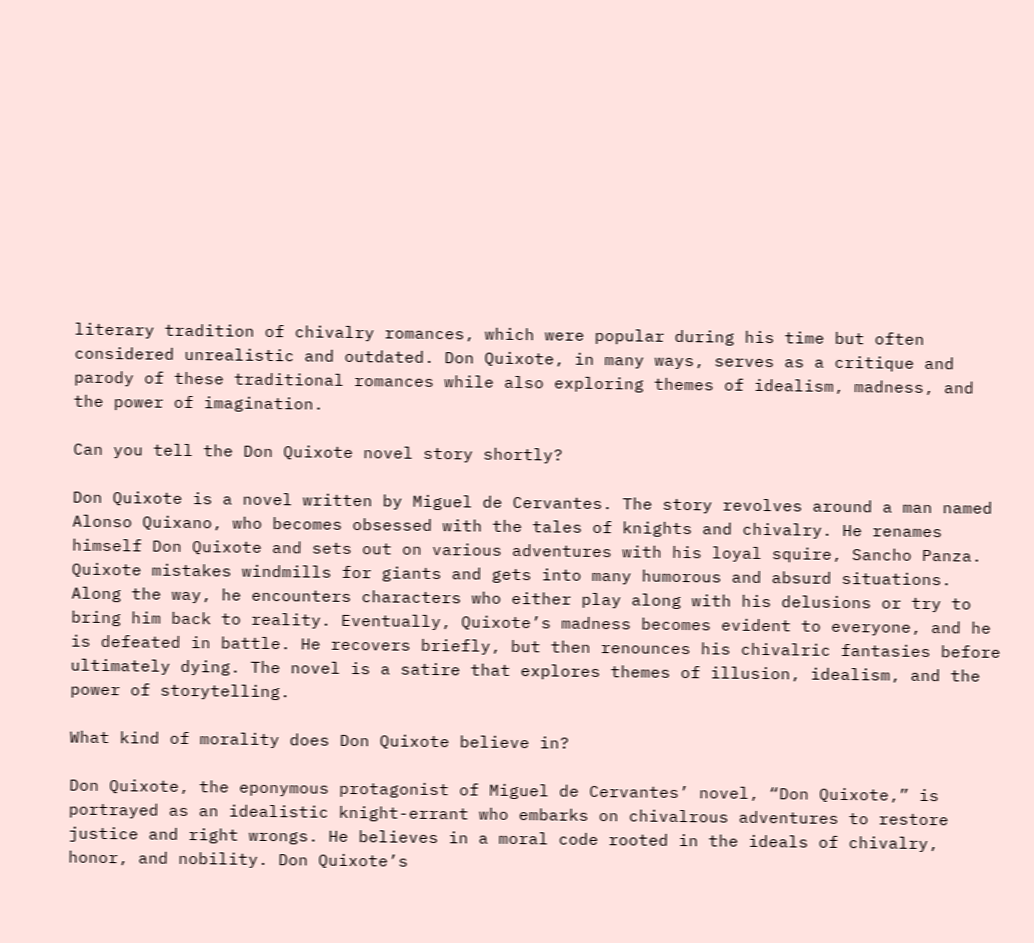literary tradition of chivalry romances, which were popular during his time but often considered unrealistic and outdated. Don Quixote, in many ways, serves as a critique and parody of these traditional romances while also exploring themes of idealism, madness, and the power of imagination.

Can you tell the Don Quixote novel story shortly?

Don Quixote is a novel written by Miguel de Cervantes. The story revolves around a man named Alonso Quixano, who becomes obsessed with the tales of knights and chivalry. He renames himself Don Quixote and sets out on various adventures with his loyal squire, Sancho Panza. Quixote mistakes windmills for giants and gets into many humorous and absurd situations. Along the way, he encounters characters who either play along with his delusions or try to bring him back to reality. Eventually, Quixote’s madness becomes evident to everyone, and he is defeated in battle. He recovers briefly, but then renounces his chivalric fantasies before ultimately dying. The novel is a satire that explores themes of illusion, idealism, and the power of storytelling.

What kind of morality does Don Quixote believe in?

Don Quixote, the eponymous protagonist of Miguel de Cervantes’ novel, “Don Quixote,” is portrayed as an idealistic knight-errant who embarks on chivalrous adventures to restore justice and right wrongs. He believes in a moral code rooted in the ideals of chivalry, honor, and nobility. Don Quixote’s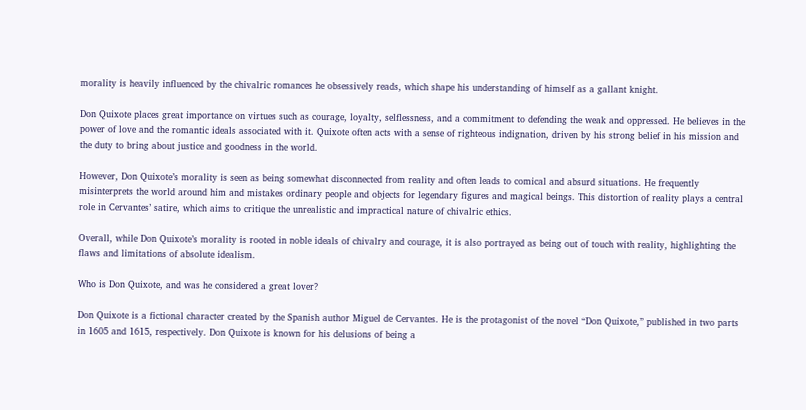morality is heavily influenced by the chivalric romances he obsessively reads, which shape his understanding of himself as a gallant knight.

Don Quixote places great importance on virtues such as courage, loyalty, selflessness, and a commitment to defending the weak and oppressed. He believes in the power of love and the romantic ideals associated with it. Quixote often acts with a sense of righteous indignation, driven by his strong belief in his mission and the duty to bring about justice and goodness in the world.

However, Don Quixote’s morality is seen as being somewhat disconnected from reality and often leads to comical and absurd situations. He frequently misinterprets the world around him and mistakes ordinary people and objects for legendary figures and magical beings. This distortion of reality plays a central role in Cervantes’ satire, which aims to critique the unrealistic and impractical nature of chivalric ethics.

Overall, while Don Quixote’s morality is rooted in noble ideals of chivalry and courage, it is also portrayed as being out of touch with reality, highlighting the flaws and limitations of absolute idealism.

Who is Don Quixote, and was he considered a great lover?

Don Quixote is a fictional character created by the Spanish author Miguel de Cervantes. He is the protagonist of the novel “Don Quixote,” published in two parts in 1605 and 1615, respectively. Don Quixote is known for his delusions of being a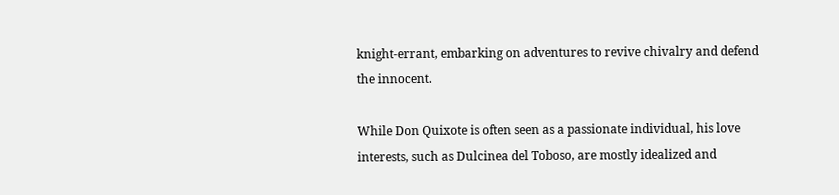knight-errant, embarking on adventures to revive chivalry and defend the innocent.

While Don Quixote is often seen as a passionate individual, his love interests, such as Dulcinea del Toboso, are mostly idealized and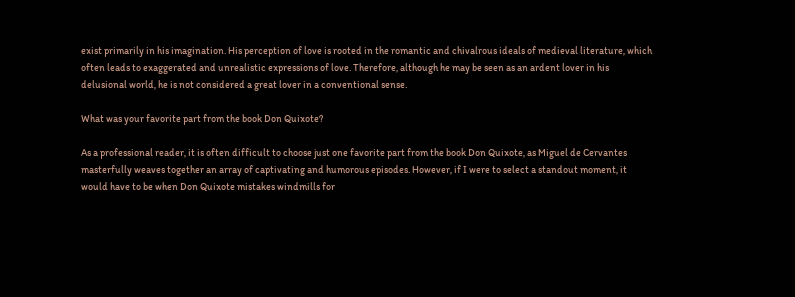exist primarily in his imagination. His perception of love is rooted in the romantic and chivalrous ideals of medieval literature, which often leads to exaggerated and unrealistic expressions of love. Therefore, although he may be seen as an ardent lover in his delusional world, he is not considered a great lover in a conventional sense.

What was your favorite part from the book Don Quixote?

As a professional reader, it is often difficult to choose just one favorite part from the book Don Quixote, as Miguel de Cervantes masterfully weaves together an array of captivating and humorous episodes. However, if I were to select a standout moment, it would have to be when Don Quixote mistakes windmills for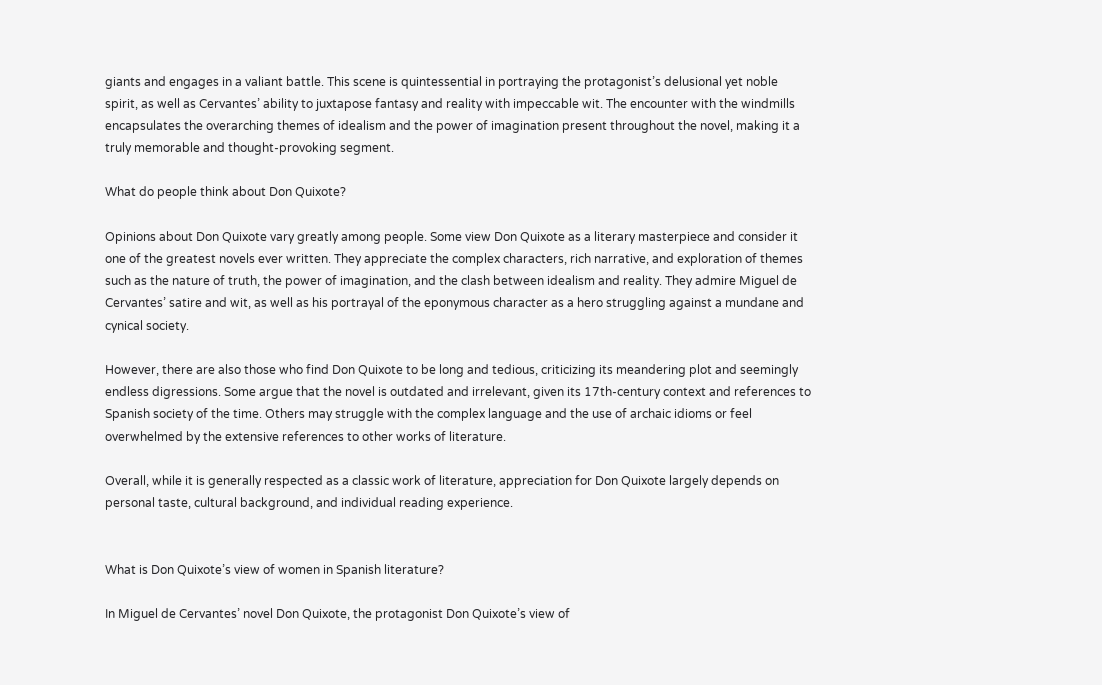giants and engages in a valiant battle. This scene is quintessential in portraying the protagonist’s delusional yet noble spirit, as well as Cervantes’ ability to juxtapose fantasy and reality with impeccable wit. The encounter with the windmills encapsulates the overarching themes of idealism and the power of imagination present throughout the novel, making it a truly memorable and thought-provoking segment.

What do people think about Don Quixote?

Opinions about Don Quixote vary greatly among people. Some view Don Quixote as a literary masterpiece and consider it one of the greatest novels ever written. They appreciate the complex characters, rich narrative, and exploration of themes such as the nature of truth, the power of imagination, and the clash between idealism and reality. They admire Miguel de Cervantes’ satire and wit, as well as his portrayal of the eponymous character as a hero struggling against a mundane and cynical society.

However, there are also those who find Don Quixote to be long and tedious, criticizing its meandering plot and seemingly endless digressions. Some argue that the novel is outdated and irrelevant, given its 17th-century context and references to Spanish society of the time. Others may struggle with the complex language and the use of archaic idioms or feel overwhelmed by the extensive references to other works of literature.

Overall, while it is generally respected as a classic work of literature, appreciation for Don Quixote largely depends on personal taste, cultural background, and individual reading experience.


What is Don Quixote’s view of women in Spanish literature?

In Miguel de Cervantes’ novel Don Quixote, the protagonist Don Quixote’s view of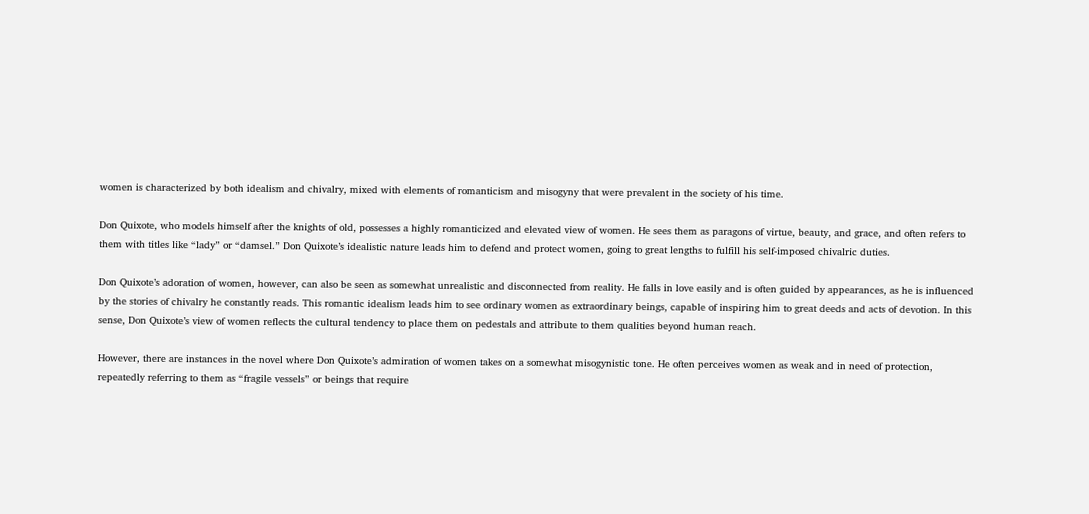women is characterized by both idealism and chivalry, mixed with elements of romanticism and misogyny that were prevalent in the society of his time.

Don Quixote, who models himself after the knights of old, possesses a highly romanticized and elevated view of women. He sees them as paragons of virtue, beauty, and grace, and often refers to them with titles like “lady” or “damsel.” Don Quixote’s idealistic nature leads him to defend and protect women, going to great lengths to fulfill his self-imposed chivalric duties.

Don Quixote’s adoration of women, however, can also be seen as somewhat unrealistic and disconnected from reality. He falls in love easily and is often guided by appearances, as he is influenced by the stories of chivalry he constantly reads. This romantic idealism leads him to see ordinary women as extraordinary beings, capable of inspiring him to great deeds and acts of devotion. In this sense, Don Quixote’s view of women reflects the cultural tendency to place them on pedestals and attribute to them qualities beyond human reach.

However, there are instances in the novel where Don Quixote’s admiration of women takes on a somewhat misogynistic tone. He often perceives women as weak and in need of protection, repeatedly referring to them as “fragile vessels” or beings that require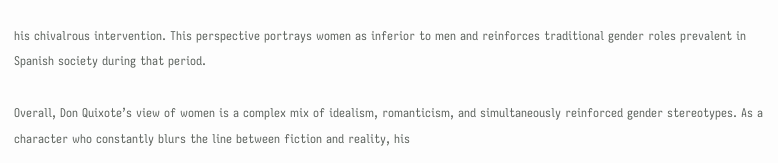his chivalrous intervention. This perspective portrays women as inferior to men and reinforces traditional gender roles prevalent in Spanish society during that period.

Overall, Don Quixote’s view of women is a complex mix of idealism, romanticism, and simultaneously reinforced gender stereotypes. As a character who constantly blurs the line between fiction and reality, his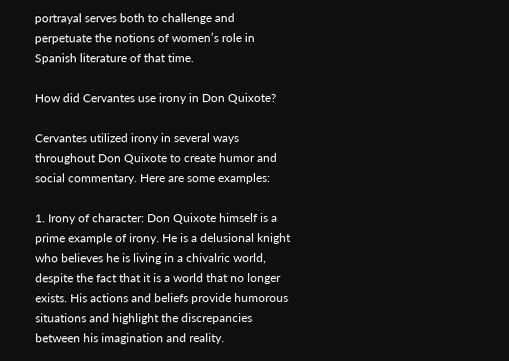portrayal serves both to challenge and perpetuate the notions of women’s role in Spanish literature of that time.

How did Cervantes use irony in Don Quixote?

Cervantes utilized irony in several ways throughout Don Quixote to create humor and social commentary. Here are some examples:

1. Irony of character: Don Quixote himself is a prime example of irony. He is a delusional knight who believes he is living in a chivalric world, despite the fact that it is a world that no longer exists. His actions and beliefs provide humorous situations and highlight the discrepancies between his imagination and reality.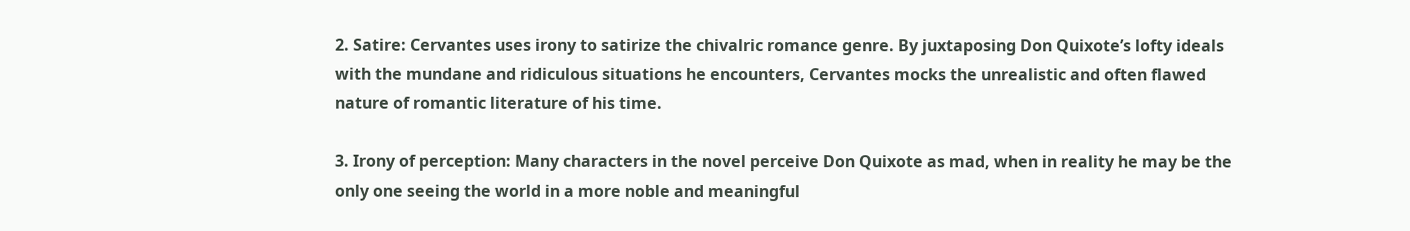2. Satire: Cervantes uses irony to satirize the chivalric romance genre. By juxtaposing Don Quixote’s lofty ideals with the mundane and ridiculous situations he encounters, Cervantes mocks the unrealistic and often flawed nature of romantic literature of his time.

3. Irony of perception: Many characters in the novel perceive Don Quixote as mad, when in reality he may be the only one seeing the world in a more noble and meaningful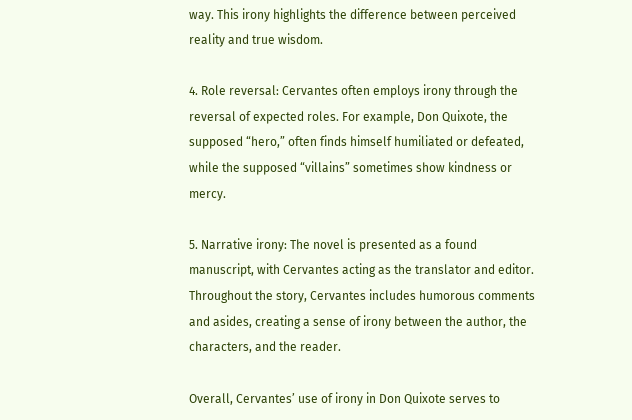way. This irony highlights the difference between perceived reality and true wisdom.

4. Role reversal: Cervantes often employs irony through the reversal of expected roles. For example, Don Quixote, the supposed “hero,” often finds himself humiliated or defeated, while the supposed “villains” sometimes show kindness or mercy.

5. Narrative irony: The novel is presented as a found manuscript, with Cervantes acting as the translator and editor. Throughout the story, Cervantes includes humorous comments and asides, creating a sense of irony between the author, the characters, and the reader.

Overall, Cervantes’ use of irony in Don Quixote serves to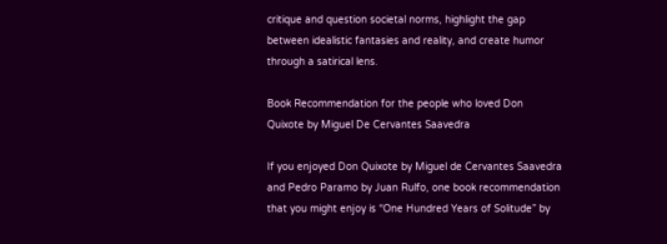critique and question societal norms, highlight the gap between idealistic fantasies and reality, and create humor through a satirical lens.

Book Recommendation for the people who loved Don Quixote by Miguel De Cervantes Saavedra

If you enjoyed Don Quixote by Miguel de Cervantes Saavedra and Pedro Paramo by Juan Rulfo, one book recommendation that you might enjoy is “One Hundred Years of Solitude” by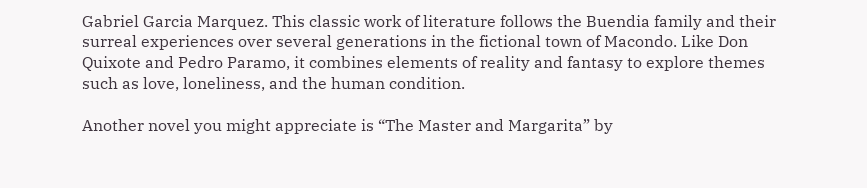Gabriel Garcia Marquez. This classic work of literature follows the Buendia family and their surreal experiences over several generations in the fictional town of Macondo. Like Don Quixote and Pedro Paramo, it combines elements of reality and fantasy to explore themes such as love, loneliness, and the human condition.

Another novel you might appreciate is “The Master and Margarita” by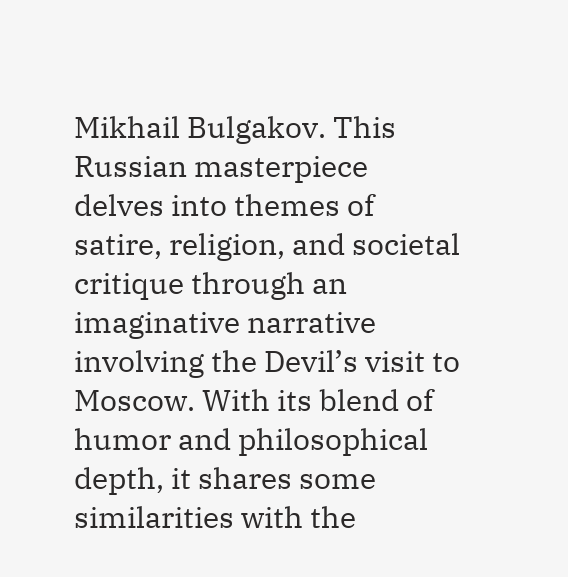Mikhail Bulgakov. This Russian masterpiece delves into themes of satire, religion, and societal critique through an imaginative narrative involving the Devil’s visit to Moscow. With its blend of humor and philosophical depth, it shares some similarities with the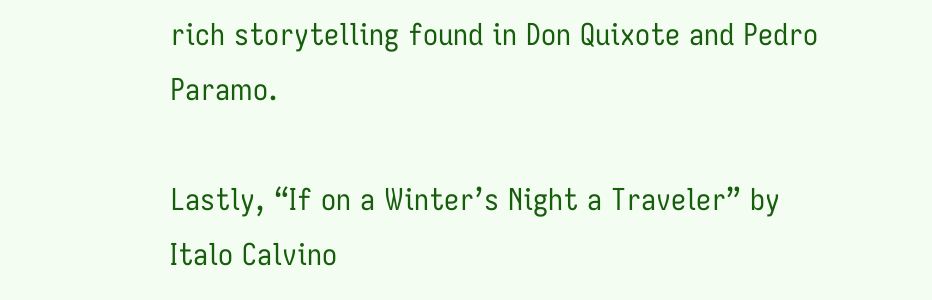rich storytelling found in Don Quixote and Pedro Paramo.

Lastly, “If on a Winter’s Night a Traveler” by Italo Calvino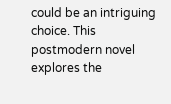could be an intriguing choice. This postmodern novel explores the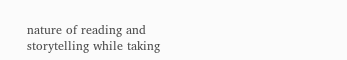nature of reading and storytelling while taking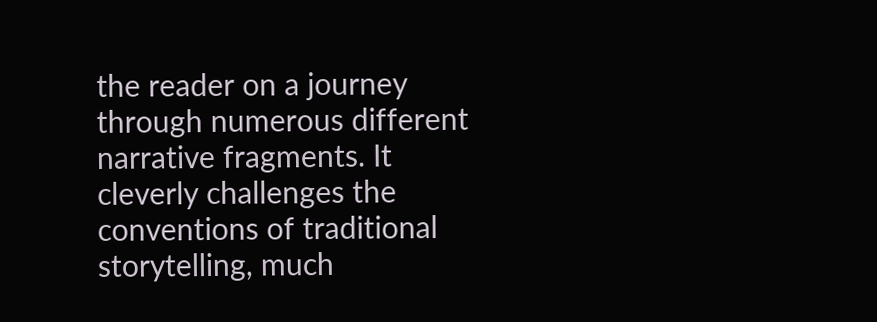the reader on a journey through numerous different narrative fragments. It cleverly challenges the conventions of traditional storytelling, much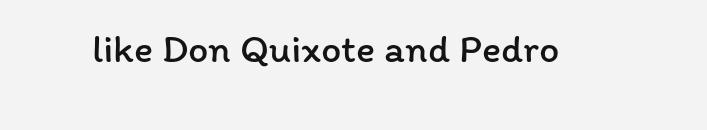like Don Quixote and Pedro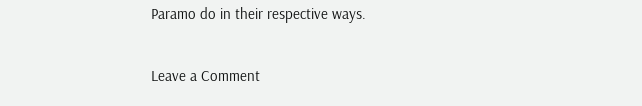Paramo do in their respective ways.

Leave a Comment